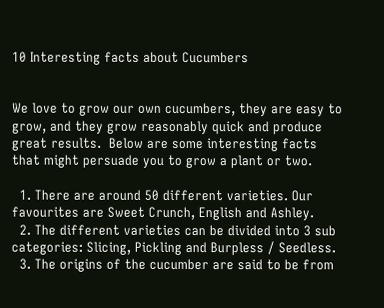10 Interesting facts about Cucumbers


We love to grow our own cucumbers, they are easy to grow, and they grow reasonably quick and produce great results.  Below are some interesting facts that might persuade you to grow a plant or two.

  1. There are around 50 different varieties. Our favourites are Sweet Crunch, English and Ashley.
  2. The different varieties can be divided into 3 sub categories: Slicing, Pickling and Burpless / Seedless.
  3. The origins of the cucumber are said to be from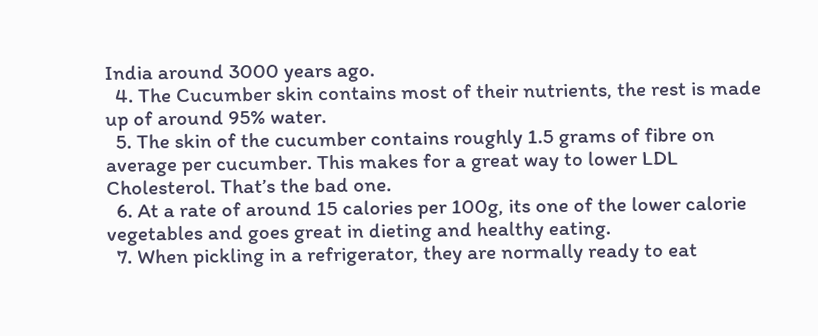India around 3000 years ago.
  4. The Cucumber skin contains most of their nutrients, the rest is made up of around 95% water.
  5. The skin of the cucumber contains roughly 1.5 grams of fibre on average per cucumber. This makes for a great way to lower LDL Cholesterol. That’s the bad one.
  6. At a rate of around 15 calories per 100g, its one of the lower calorie vegetables and goes great in dieting and healthy eating.
  7. When pickling in a refrigerator, they are normally ready to eat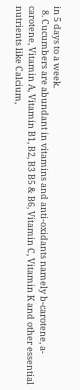in 5 days to a week.
  8. Cucumbers are abundant in vitamins and anti-oxidants namely b-carotene, a-carotene, Vitamin A, Vitamin B1, B2, B3 B5 & B6, Vitamin C, Vitamin K and other essential nutrients like Calcium,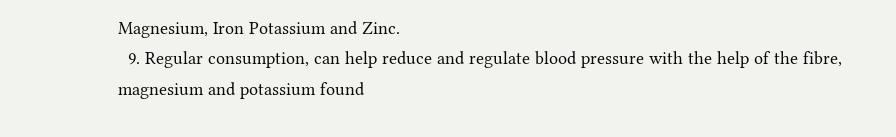Magnesium, Iron Potassium and Zinc.
  9. Regular consumption, can help reduce and regulate blood pressure with the help of the fibre, magnesium and potassium found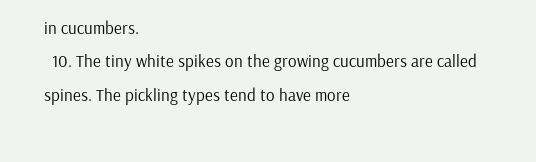in cucumbers.
  10. The tiny white spikes on the growing cucumbers are called spines. The pickling types tend to have more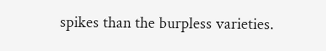spikes than the burpless varieties.